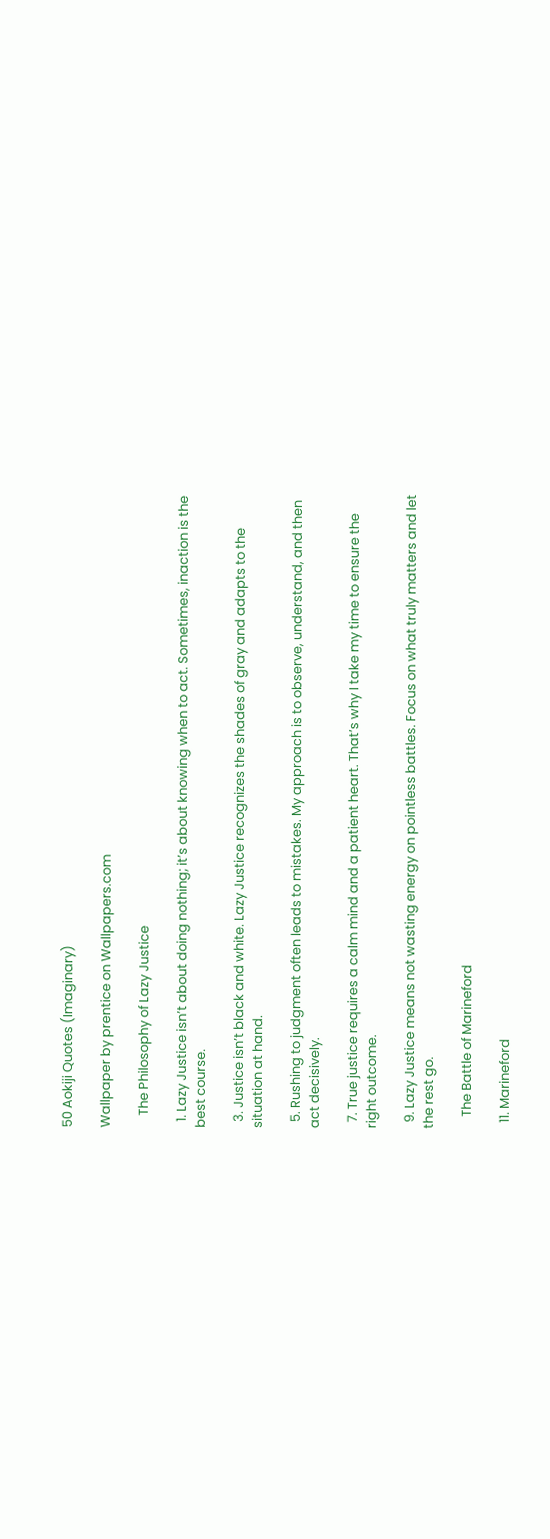50 Aokiji Quotes (Imaginary)

Wallpaper by prentice on Wallpapers.com

    The Philosophy of Lazy Justice

  1. Lazy Justice isn’t about doing nothing; it’s about knowing when to act. Sometimes, inaction is the best course.

  3. Justice isn’t black and white. Lazy Justice recognizes the shades of gray and adapts to the situation at hand.

  5. Rushing to judgment often leads to mistakes. My approach is to observe, understand, and then act decisively.

  7. True justice requires a calm mind and a patient heart. That’s why I take my time to ensure the right outcome.

  9. Lazy Justice means not wasting energy on pointless battles. Focus on what truly matters and let the rest go.

    The Battle of Marineford

  11. Marineford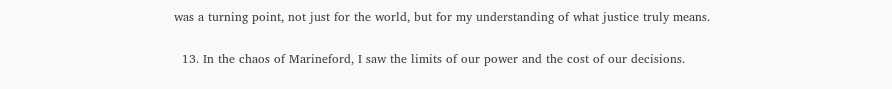was a turning point, not just for the world, but for my understanding of what justice truly means.

  13. In the chaos of Marineford, I saw the limits of our power and the cost of our decisions.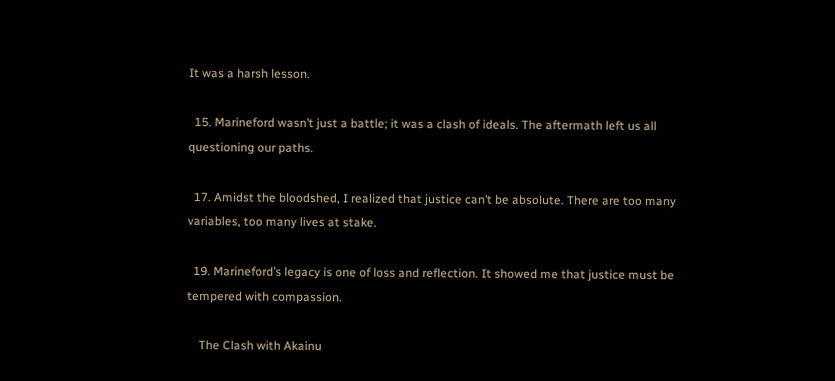It was a harsh lesson.

  15. Marineford wasn’t just a battle; it was a clash of ideals. The aftermath left us all questioning our paths.

  17. Amidst the bloodshed, I realized that justice can’t be absolute. There are too many variables, too many lives at stake.

  19. Marineford’s legacy is one of loss and reflection. It showed me that justice must be tempered with compassion.

    The Clash with Akainu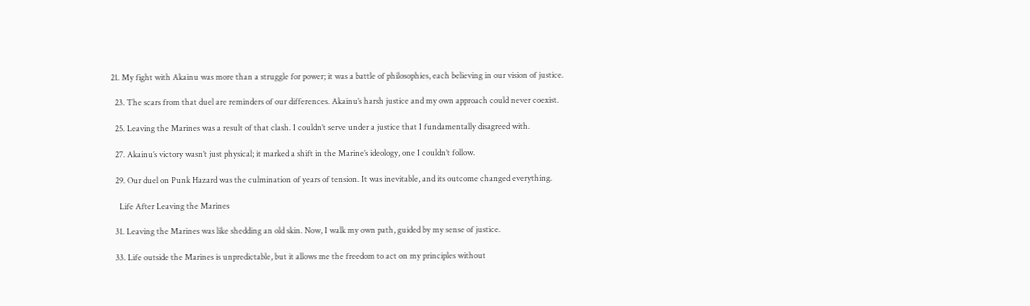21. My fight with Akainu was more than a struggle for power; it was a battle of philosophies, each believing in our vision of justice.

  23. The scars from that duel are reminders of our differences. Akainu’s harsh justice and my own approach could never coexist.

  25. Leaving the Marines was a result of that clash. I couldn’t serve under a justice that I fundamentally disagreed with.

  27. Akainu’s victory wasn’t just physical; it marked a shift in the Marine’s ideology, one I couldn’t follow.

  29. Our duel on Punk Hazard was the culmination of years of tension. It was inevitable, and its outcome changed everything.

    Life After Leaving the Marines

  31. Leaving the Marines was like shedding an old skin. Now, I walk my own path, guided by my sense of justice.

  33. Life outside the Marines is unpredictable, but it allows me the freedom to act on my principles without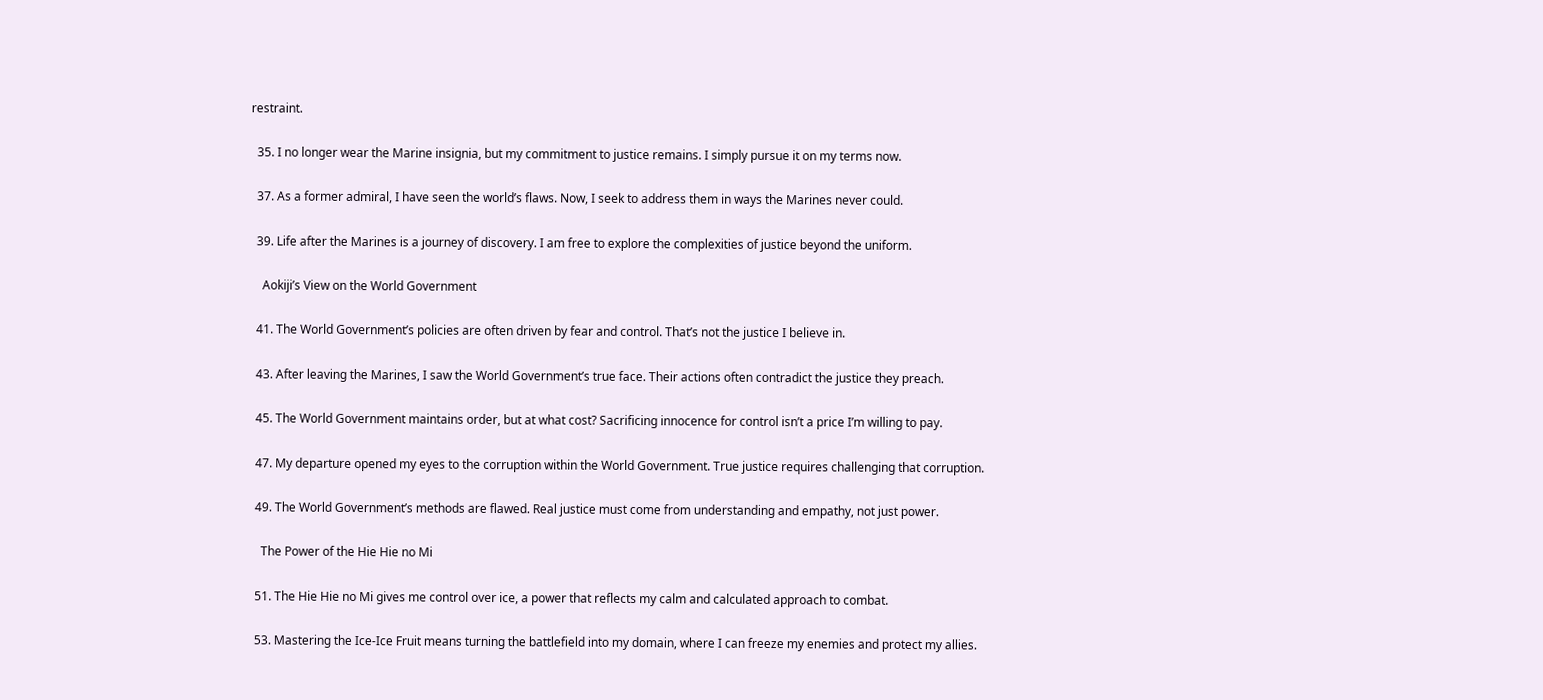restraint.

  35. I no longer wear the Marine insignia, but my commitment to justice remains. I simply pursue it on my terms now.

  37. As a former admiral, I have seen the world’s flaws. Now, I seek to address them in ways the Marines never could.

  39. Life after the Marines is a journey of discovery. I am free to explore the complexities of justice beyond the uniform.

    Aokiji’s View on the World Government

  41. The World Government’s policies are often driven by fear and control. That’s not the justice I believe in.

  43. After leaving the Marines, I saw the World Government’s true face. Their actions often contradict the justice they preach.

  45. The World Government maintains order, but at what cost? Sacrificing innocence for control isn’t a price I’m willing to pay.

  47. My departure opened my eyes to the corruption within the World Government. True justice requires challenging that corruption.

  49. The World Government’s methods are flawed. Real justice must come from understanding and empathy, not just power.

    The Power of the Hie Hie no Mi

  51. The Hie Hie no Mi gives me control over ice, a power that reflects my calm and calculated approach to combat.

  53. Mastering the Ice-Ice Fruit means turning the battlefield into my domain, where I can freeze my enemies and protect my allies.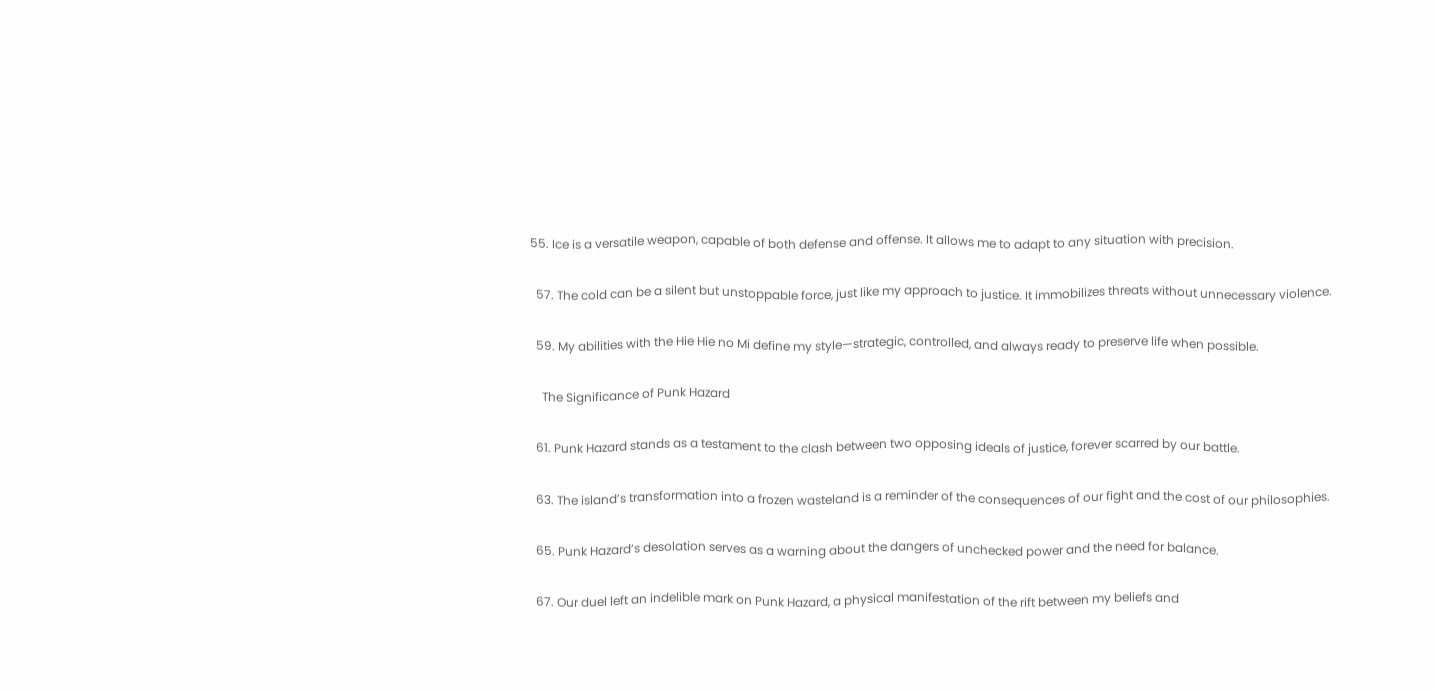55. Ice is a versatile weapon, capable of both defense and offense. It allows me to adapt to any situation with precision.

  57. The cold can be a silent but unstoppable force, just like my approach to justice. It immobilizes threats without unnecessary violence.

  59. My abilities with the Hie Hie no Mi define my style—strategic, controlled, and always ready to preserve life when possible.

    The Significance of Punk Hazard

  61. Punk Hazard stands as a testament to the clash between two opposing ideals of justice, forever scarred by our battle.

  63. The island’s transformation into a frozen wasteland is a reminder of the consequences of our fight and the cost of our philosophies.

  65. Punk Hazard’s desolation serves as a warning about the dangers of unchecked power and the need for balance.

  67. Our duel left an indelible mark on Punk Hazard, a physical manifestation of the rift between my beliefs and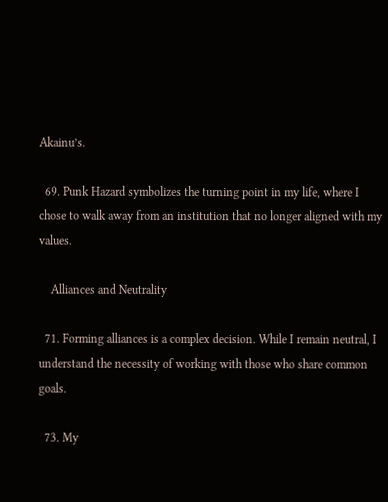Akainu’s.

  69. Punk Hazard symbolizes the turning point in my life, where I chose to walk away from an institution that no longer aligned with my values.

    Alliances and Neutrality

  71. Forming alliances is a complex decision. While I remain neutral, I understand the necessity of working with those who share common goals.

  73. My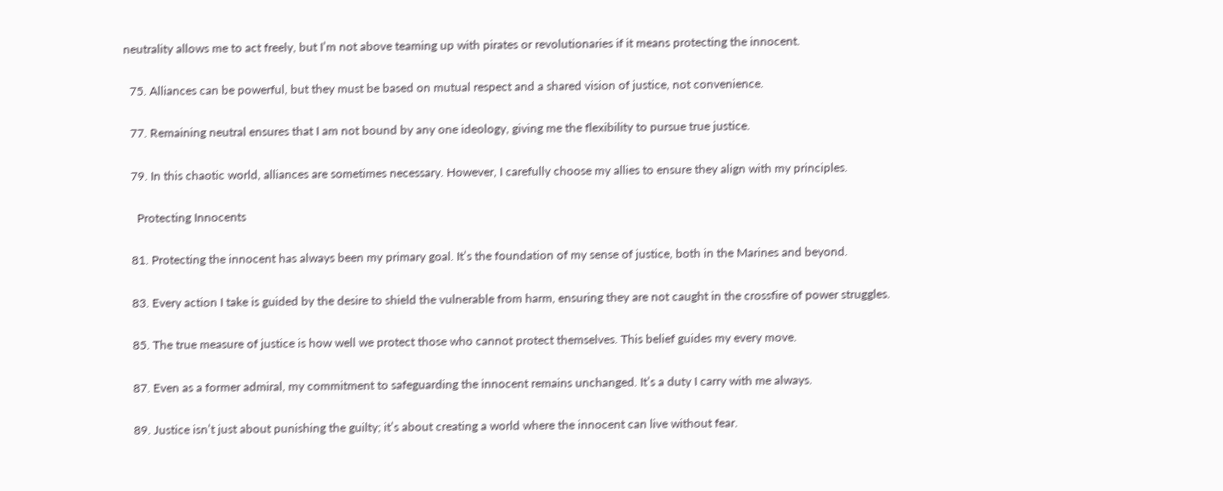neutrality allows me to act freely, but I’m not above teaming up with pirates or revolutionaries if it means protecting the innocent.

  75. Alliances can be powerful, but they must be based on mutual respect and a shared vision of justice, not convenience.

  77. Remaining neutral ensures that I am not bound by any one ideology, giving me the flexibility to pursue true justice.

  79. In this chaotic world, alliances are sometimes necessary. However, I carefully choose my allies to ensure they align with my principles.

    Protecting Innocents

  81. Protecting the innocent has always been my primary goal. It’s the foundation of my sense of justice, both in the Marines and beyond.

  83. Every action I take is guided by the desire to shield the vulnerable from harm, ensuring they are not caught in the crossfire of power struggles.

  85. The true measure of justice is how well we protect those who cannot protect themselves. This belief guides my every move.

  87. Even as a former admiral, my commitment to safeguarding the innocent remains unchanged. It’s a duty I carry with me always.

  89. Justice isn’t just about punishing the guilty; it’s about creating a world where the innocent can live without fear.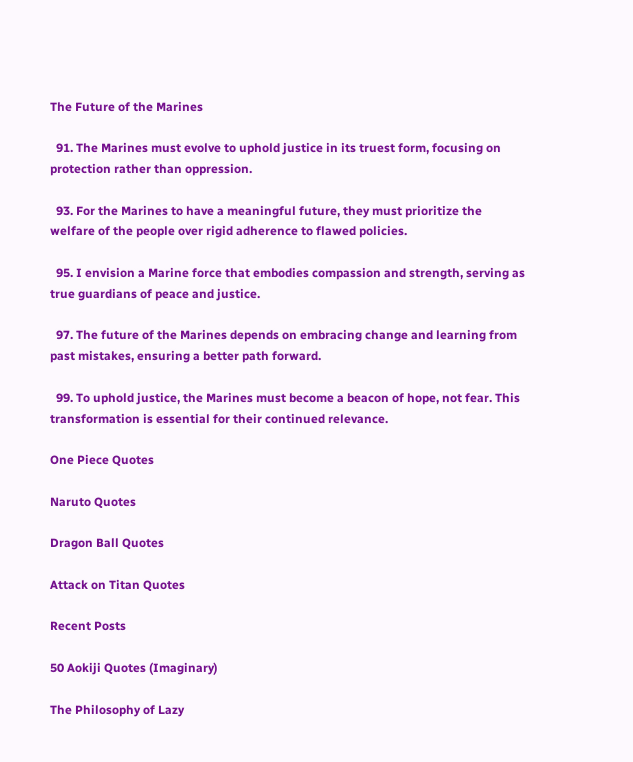The Future of the Marines

  91. The Marines must evolve to uphold justice in its truest form, focusing on protection rather than oppression.

  93. For the Marines to have a meaningful future, they must prioritize the welfare of the people over rigid adherence to flawed policies.

  95. I envision a Marine force that embodies compassion and strength, serving as true guardians of peace and justice.

  97. The future of the Marines depends on embracing change and learning from past mistakes, ensuring a better path forward.

  99. To uphold justice, the Marines must become a beacon of hope, not fear. This transformation is essential for their continued relevance.

One Piece Quotes

Naruto Quotes

Dragon Ball Quotes

Attack on Titan Quotes

Recent Posts

50 Aokiji Quotes (Imaginary)

The Philosophy of Lazy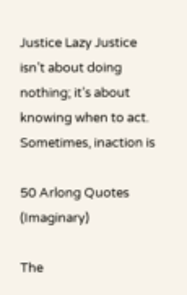Justice Lazy Justice isn’t about doing nothing; it’s about knowing when to act. Sometimes, inaction is

50 Arlong Quotes (Imaginary)

The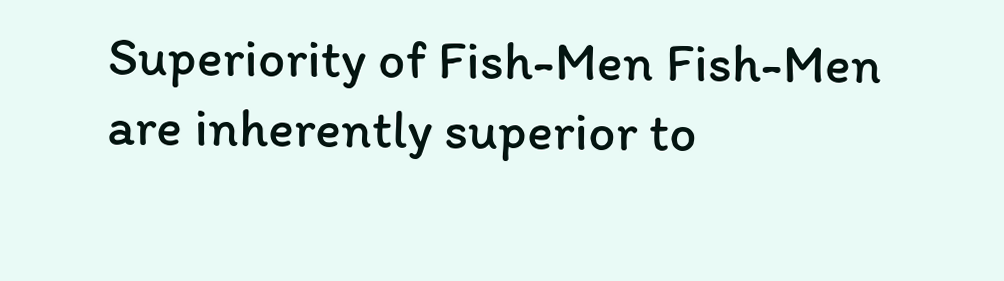Superiority of Fish-Men Fish-Men are inherently superior to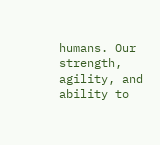humans. Our strength, agility, and ability to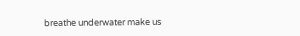breathe underwater make us